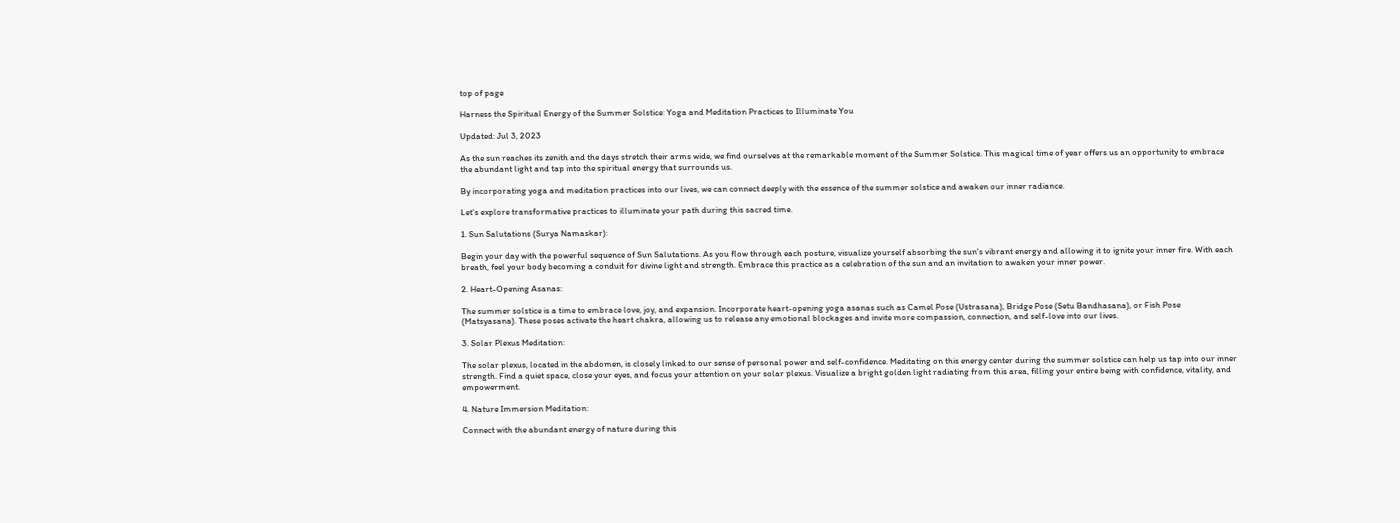top of page

Harness the Spiritual Energy of the Summer Solstice: Yoga and Meditation Practices to Illuminate You

Updated: Jul 3, 2023

As the sun reaches its zenith and the days stretch their arms wide, we find ourselves at the remarkable moment of the Summer Solstice. This magical time of year offers us an opportunity to embrace the abundant light and tap into the spiritual energy that surrounds us.

By incorporating yoga and meditation practices into our lives, we can connect deeply with the essence of the summer solstice and awaken our inner radiance.

Let's explore transformative practices to illuminate your path during this sacred time.

1. Sun Salutations (Surya Namaskar):

Begin your day with the powerful sequence of Sun Salutations. As you flow through each posture, visualize yourself absorbing the sun's vibrant energy and allowing it to ignite your inner fire. With each breath, feel your body becoming a conduit for divine light and strength. Embrace this practice as a celebration of the sun and an invitation to awaken your inner power.

2. Heart-Opening Asanas:

The summer solstice is a time to embrace love, joy, and expansion. Incorporate heart-opening yoga asanas such as Camel Pose (Ustrasana), Bridge Pose (Setu Bandhasana), or Fish Pose (Matsyasana). These poses activate the heart chakra, allowing us to release any emotional blockages and invite more compassion, connection, and self-love into our lives.

3. Solar Plexus Meditation:

The solar plexus, located in the abdomen, is closely linked to our sense of personal power and self-confidence. Meditating on this energy center during the summer solstice can help us tap into our inner strength. Find a quiet space, close your eyes, and focus your attention on your solar plexus. Visualize a bright golden light radiating from this area, filling your entire being with confidence, vitality, and empowerment.

4. Nature Immersion Meditation:

Connect with the abundant energy of nature during this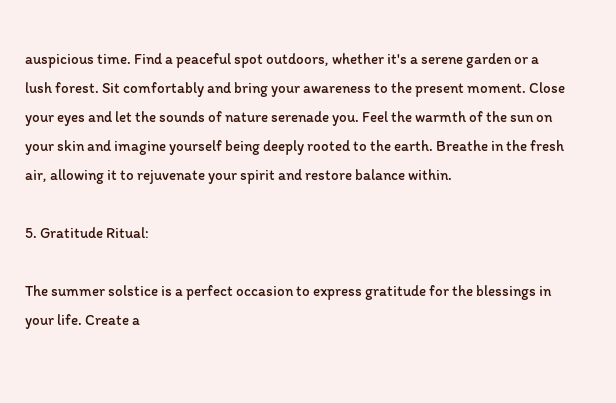auspicious time. Find a peaceful spot outdoors, whether it's a serene garden or a lush forest. Sit comfortably and bring your awareness to the present moment. Close your eyes and let the sounds of nature serenade you. Feel the warmth of the sun on your skin and imagine yourself being deeply rooted to the earth. Breathe in the fresh air, allowing it to rejuvenate your spirit and restore balance within.

5. Gratitude Ritual:

The summer solstice is a perfect occasion to express gratitude for the blessings in your life. Create a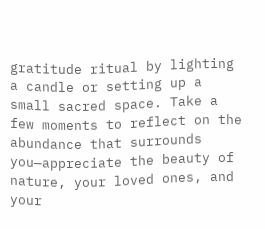gratitude ritual by lighting a candle or setting up a small sacred space. Take a few moments to reflect on the abundance that surrounds you—appreciate the beauty of nature, your loved ones, and your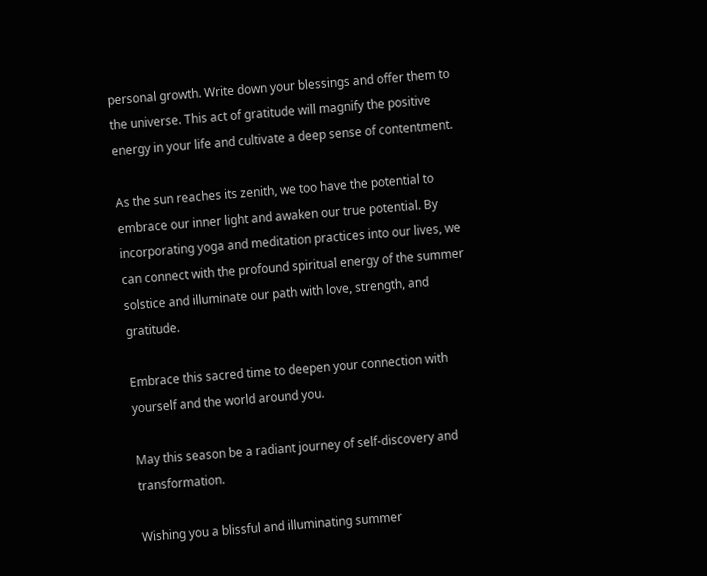personal growth. Write down your blessings and offer them to the universe. This act of gratitude will magnify the positive energy in your life and cultivate a deep sense of contentment.

As the sun reaches its zenith, we too have the potential to embrace our inner light and awaken our true potential. By incorporating yoga and meditation practices into our lives, we can connect with the profound spiritual energy of the summer solstice and illuminate our path with love, strength, and gratitude.

Embrace this sacred time to deepen your connection with yourself and the world around you.

May this season be a radiant journey of self-discovery and transformation.

Wishing you a blissful and illuminating summer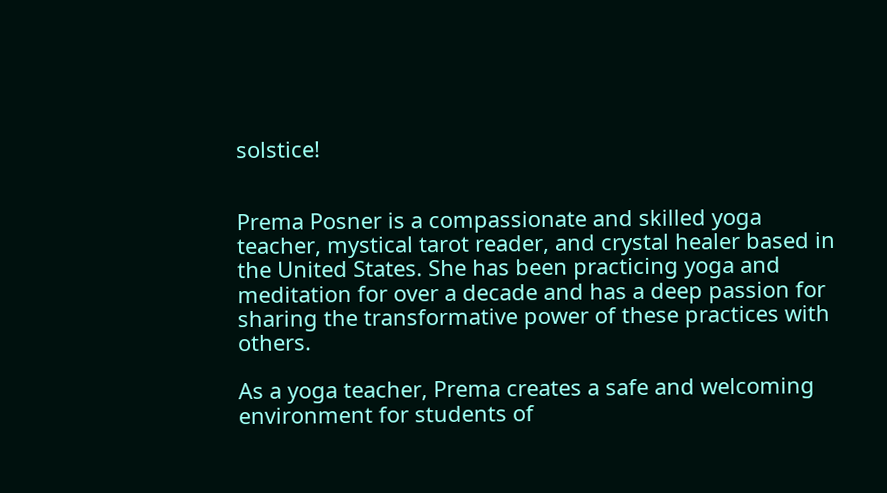solstice!


Prema Posner is a compassionate and skilled yoga teacher, mystical tarot reader, and crystal healer based in the United States. She has been practicing yoga and meditation for over a decade and has a deep passion for sharing the transformative power of these practices with others.

As a yoga teacher, Prema creates a safe and welcoming environment for students of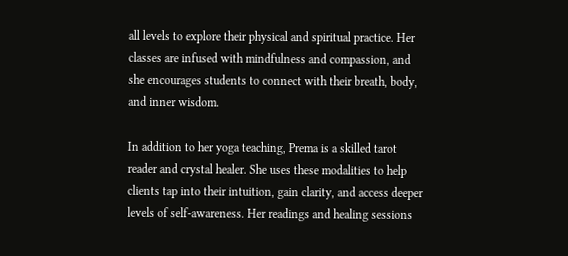all levels to explore their physical and spiritual practice. Her classes are infused with mindfulness and compassion, and she encourages students to connect with their breath, body, and inner wisdom.

In addition to her yoga teaching, Prema is a skilled tarot reader and crystal healer. She uses these modalities to help clients tap into their intuition, gain clarity, and access deeper levels of self-awareness. Her readings and healing sessions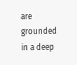are grounded in a deep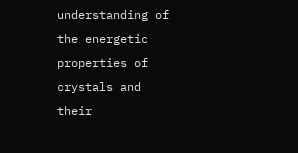understanding of the energetic properties of crystals and their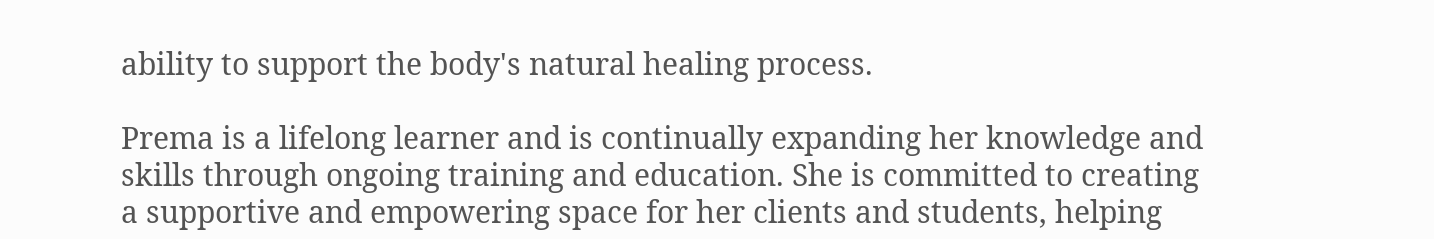ability to support the body's natural healing process.

Prema is a lifelong learner and is continually expanding her knowledge and skills through ongoing training and education. She is committed to creating a supportive and empowering space for her clients and students, helping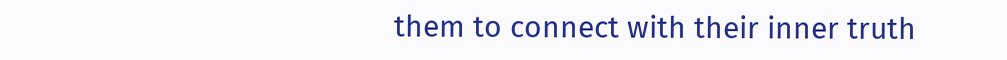them to connect with their inner truth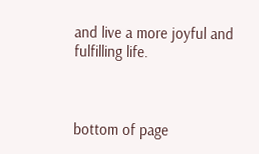and live a more joyful and fulfilling life.



bottom of page